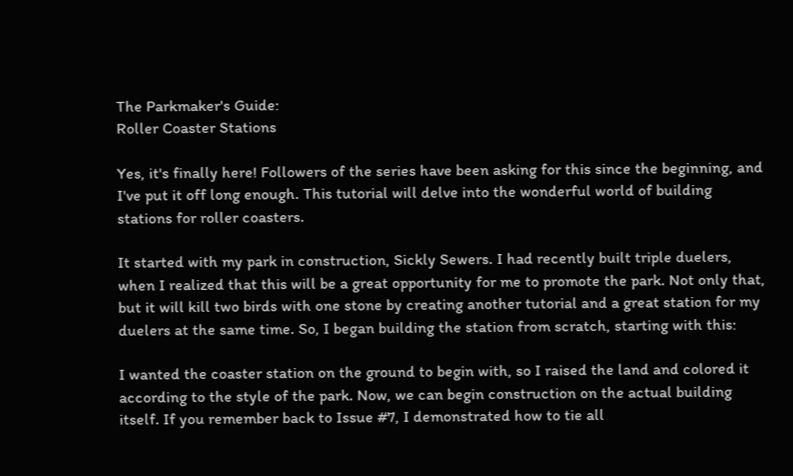The Parkmaker's Guide:
Roller Coaster Stations

Yes, it's finally here! Followers of the series have been asking for this since the beginning, and I've put it off long enough. This tutorial will delve into the wonderful world of building stations for roller coasters.

It started with my park in construction, Sickly Sewers. I had recently built triple duelers, when I realized that this will be a great opportunity for me to promote the park. Not only that, but it will kill two birds with one stone by creating another tutorial and a great station for my duelers at the same time. So, I began building the station from scratch, starting with this:

I wanted the coaster station on the ground to begin with, so I raised the land and colored it according to the style of the park. Now, we can begin construction on the actual building itself. If you remember back to Issue #7, I demonstrated how to tie all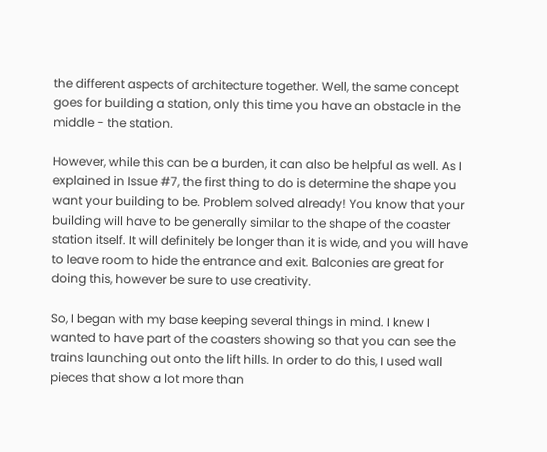the different aspects of architecture together. Well, the same concept goes for building a station, only this time you have an obstacle in the middle - the station.

However, while this can be a burden, it can also be helpful as well. As I explained in Issue #7, the first thing to do is determine the shape you want your building to be. Problem solved already! You know that your building will have to be generally similar to the shape of the coaster station itself. It will definitely be longer than it is wide, and you will have to leave room to hide the entrance and exit. Balconies are great for doing this, however be sure to use creativity.

So, I began with my base keeping several things in mind. I knew I wanted to have part of the coasters showing so that you can see the trains launching out onto the lift hills. In order to do this, I used wall pieces that show a lot more than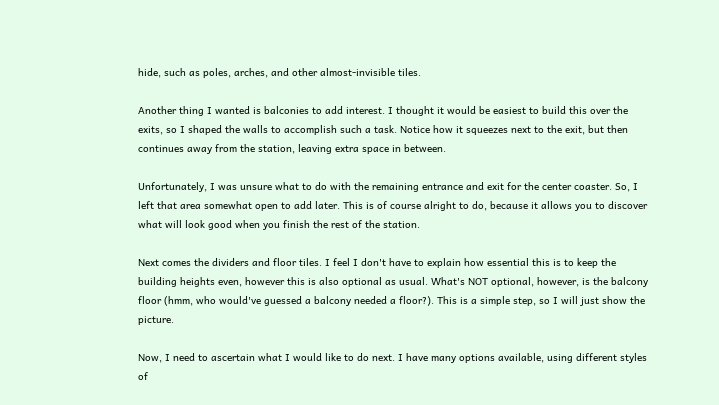hide, such as poles, arches, and other almost-invisible tiles.

Another thing I wanted is balconies to add interest. I thought it would be easiest to build this over the exits, so I shaped the walls to accomplish such a task. Notice how it squeezes next to the exit, but then continues away from the station, leaving extra space in between.

Unfortunately, I was unsure what to do with the remaining entrance and exit for the center coaster. So, I left that area somewhat open to add later. This is of course alright to do, because it allows you to discover what will look good when you finish the rest of the station.

Next comes the dividers and floor tiles. I feel I don't have to explain how essential this is to keep the building heights even, however this is also optional as usual. What's NOT optional, however, is the balcony floor (hmm, who would've guessed a balcony needed a floor?). This is a simple step, so I will just show the picture.

Now, I need to ascertain what I would like to do next. I have many options available, using different styles of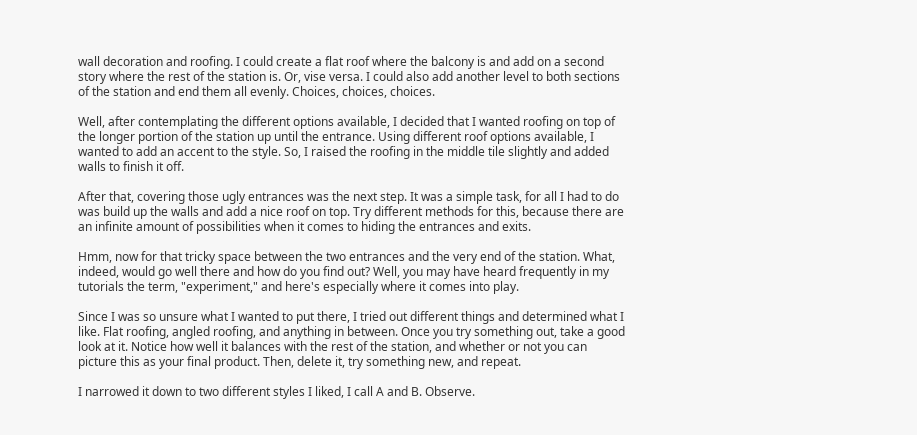wall decoration and roofing. I could create a flat roof where the balcony is and add on a second story where the rest of the station is. Or, vise versa. I could also add another level to both sections of the station and end them all evenly. Choices, choices, choices.

Well, after contemplating the different options available, I decided that I wanted roofing on top of the longer portion of the station up until the entrance. Using different roof options available, I wanted to add an accent to the style. So, I raised the roofing in the middle tile slightly and added walls to finish it off.

After that, covering those ugly entrances was the next step. It was a simple task, for all I had to do was build up the walls and add a nice roof on top. Try different methods for this, because there are an infinite amount of possibilities when it comes to hiding the entrances and exits.

Hmm, now for that tricky space between the two entrances and the very end of the station. What, indeed, would go well there and how do you find out? Well, you may have heard frequently in my tutorials the term, "experiment," and here's especially where it comes into play.

Since I was so unsure what I wanted to put there, I tried out different things and determined what I like. Flat roofing, angled roofing, and anything in between. Once you try something out, take a good look at it. Notice how well it balances with the rest of the station, and whether or not you can picture this as your final product. Then, delete it, try something new, and repeat.

I narrowed it down to two different styles I liked, I call A and B. Observe.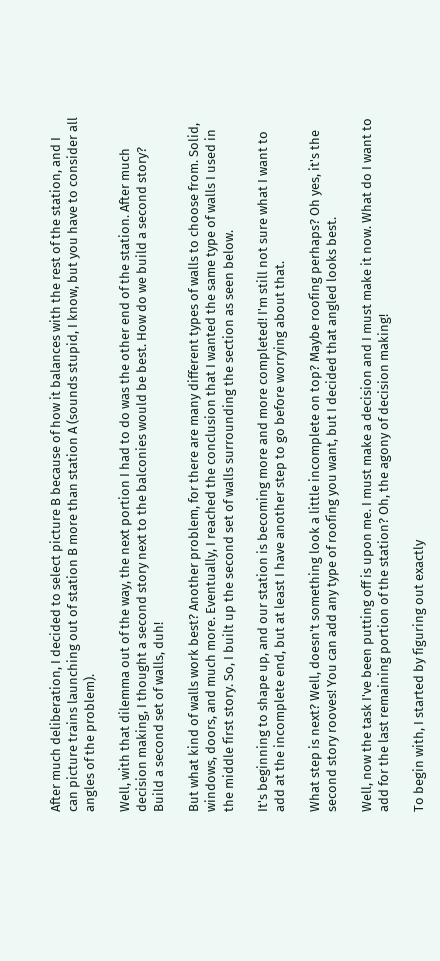After much deliberation, I decided to select picture B because of how it balances with the rest of the station, and I can picture trains launching out of station B more than station A (sounds stupid, I know, but you have to consider all angles of the problem).

Well, with that dilemma out of the way, the next portion I had to do was the other end of the station. After much decision making, I thought a second story next to the balconies would be best. How do we build a second story? Build a second set of walls, duh!

But what kind of walls work best? Another problem, for there are many different types of walls to choose from. Solid, windows, doors, and much more. Eventually, I reached the conclusion that I wanted the same type of walls I used in the middle first story. So, I built up the second set of walls surrounding the section as seen below.

It's beginning to shape up, and our station is becoming more and more completed! I'm still not sure what I want to add at the incomplete end, but at least I have another step to go before worrying about that.

What step is next? Well, doesn't something look a little incomplete on top? Maybe roofing perhaps? Oh yes, it's the second story rooves! You can add any type of roofing you want, but I decided that angled looks best.

Well, now the task I've been putting off is upon me. I must make a decision and I must make it now. What do I want to add for the last remaining portion of the station? Oh, the agony of decision making!

To begin with, I started by figuring out exactly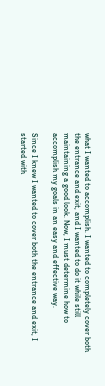what I wanted to accomplish. I wanted to completely cover both the entrance and exit, and I wanted to do it while still maintaining a good look. Now, I must determine how to accomplish my goals in an easy and effective way.

Since I knew I wanted to cover both the entrance and exit, I started with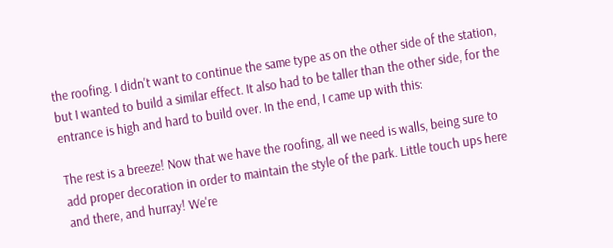the roofing. I didn't want to continue the same type as on the other side of the station, but I wanted to build a similar effect. It also had to be taller than the other side, for the entrance is high and hard to build over. In the end, I came up with this:

The rest is a breeze! Now that we have the roofing, all we need is walls, being sure to add proper decoration in order to maintain the style of the park. Little touch ups here and there, and hurray! We're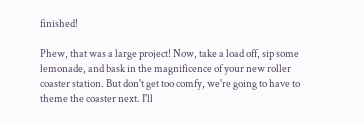finished!

Phew, that was a large project! Now, take a load off, sip some lemonade, and bask in the magnificence of your new roller coaster station. But don't get too comfy, we're going to have to theme the coaster next. I'll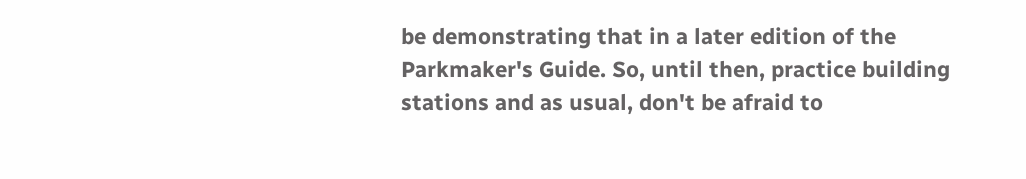be demonstrating that in a later edition of the Parkmaker's Guide. So, until then, practice building stations and as usual, don't be afraid to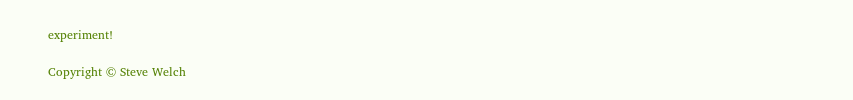experiment!

Copyright © Steve Welch